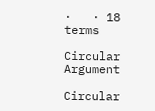·   · 18 terms

Circular Argument

Circular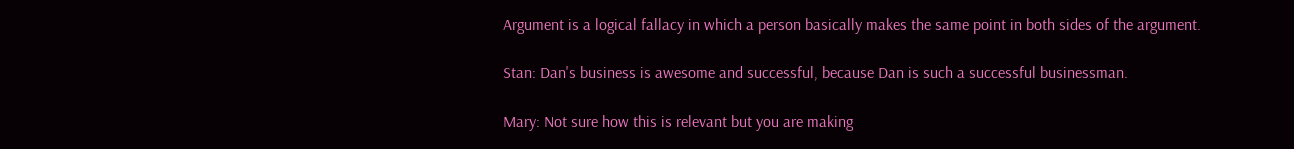Argument is a logical fallacy in which a person basically makes the same point in both sides of the argument.

Stan: Dan's business is awesome and successful, because Dan is such a successful businessman.

Mary: Not sure how this is relevant but you are making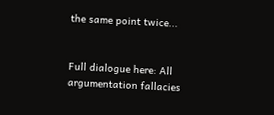the same point twice...


Full dialogue here: All argumentation fallacies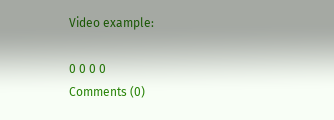Video example:

0 0 0 0
Comments (0)